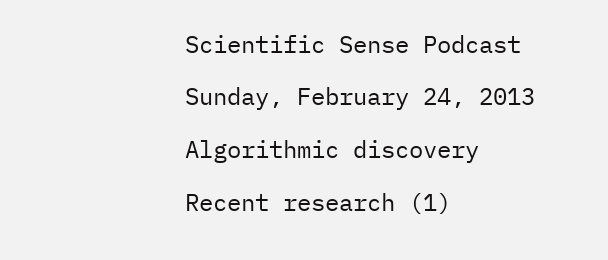Scientific Sense Podcast

Sunday, February 24, 2013

Algorithmic discovery

Recent research (1)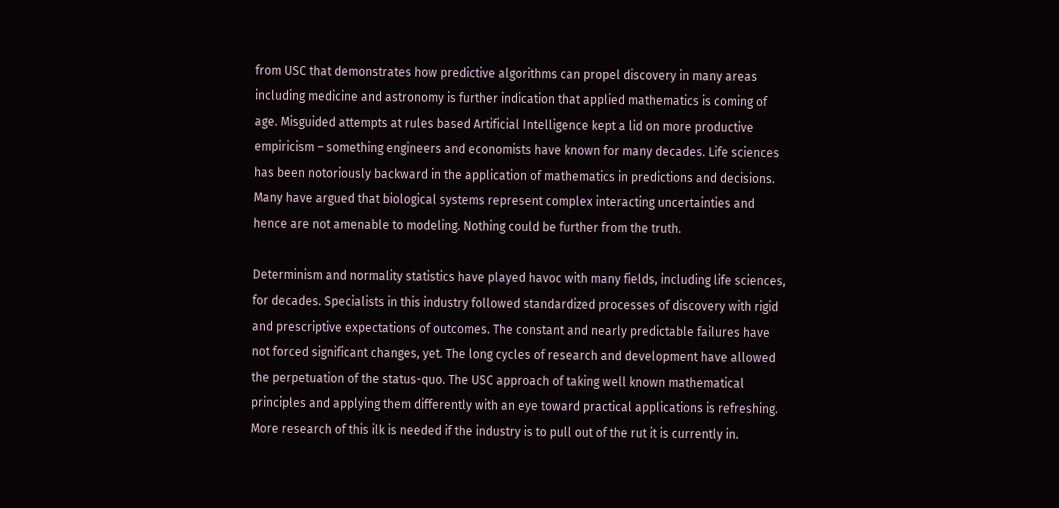from USC that demonstrates how predictive algorithms can propel discovery in many areas including medicine and astronomy is further indication that applied mathematics is coming of age. Misguided attempts at rules based Artificial Intelligence kept a lid on more productive empiricism – something engineers and economists have known for many decades. Life sciences has been notoriously backward in the application of mathematics in predictions and decisions. Many have argued that biological systems represent complex interacting uncertainties and hence are not amenable to modeling. Nothing could be further from the truth.

Determinism and normality statistics have played havoc with many fields, including life sciences, for decades. Specialists in this industry followed standardized processes of discovery with rigid and prescriptive expectations of outcomes. The constant and nearly predictable failures have not forced significant changes, yet. The long cycles of research and development have allowed the perpetuation of the status-quo. The USC approach of taking well known mathematical principles and applying them differently with an eye toward practical applications is refreshing. More research of this ilk is needed if the industry is to pull out of the rut it is currently in.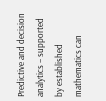Predictive and decision analytics – supported by established mathematics can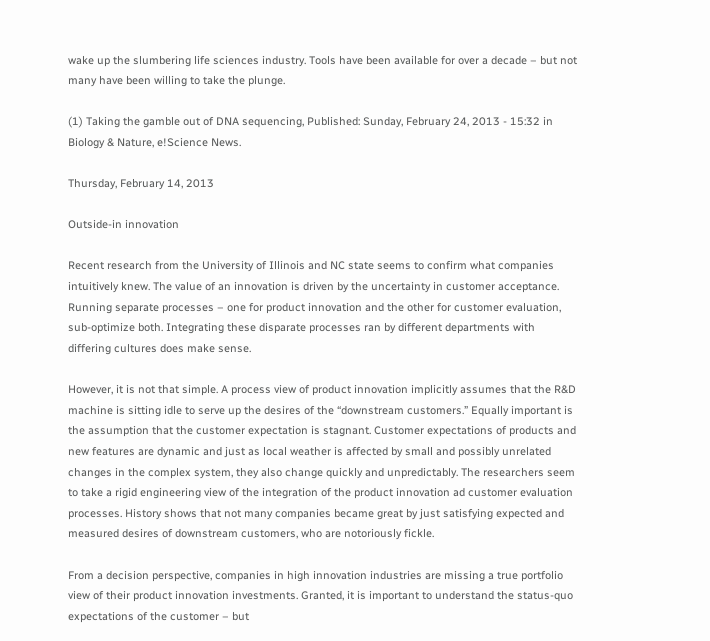wake up the slumbering life sciences industry. Tools have been available for over a decade – but not many have been willing to take the plunge.

(1) Taking the gamble out of DNA sequencing, Published: Sunday, February 24, 2013 - 15:32 in Biology & Nature, e!Science News.

Thursday, February 14, 2013

Outside-in innovation

Recent research from the University of Illinois and NC state seems to confirm what companies intuitively knew. The value of an innovation is driven by the uncertainty in customer acceptance. Running separate processes – one for product innovation and the other for customer evaluation, sub-optimize both. Integrating these disparate processes ran by different departments with differing cultures does make sense.

However, it is not that simple. A process view of product innovation implicitly assumes that the R&D machine is sitting idle to serve up the desires of the “downstream customers.” Equally important is the assumption that the customer expectation is stagnant. Customer expectations of products and new features are dynamic and just as local weather is affected by small and possibly unrelated changes in the complex system, they also change quickly and unpredictably. The researchers seem to take a rigid engineering view of the integration of the product innovation ad customer evaluation processes. History shows that not many companies became great by just satisfying expected and measured desires of downstream customers, who are notoriously fickle.

From a decision perspective, companies in high innovation industries are missing a true portfolio view of their product innovation investments. Granted, it is important to understand the status-quo expectations of the customer – but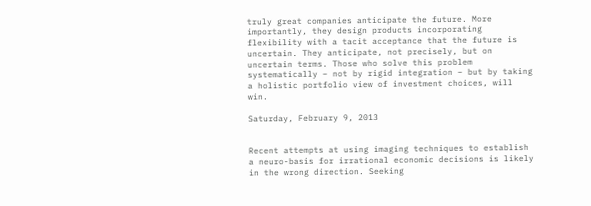truly great companies anticipate the future. More importantly, they design products incorporating flexibility with a tacit acceptance that the future is uncertain. They anticipate, not precisely, but on uncertain terms. Those who solve this problem systematically – not by rigid integration – but by taking a holistic portfolio view of investment choices, will win.

Saturday, February 9, 2013


Recent attempts at using imaging techniques to establish a neuro-basis for irrational economic decisions is likely in the wrong direction. Seeking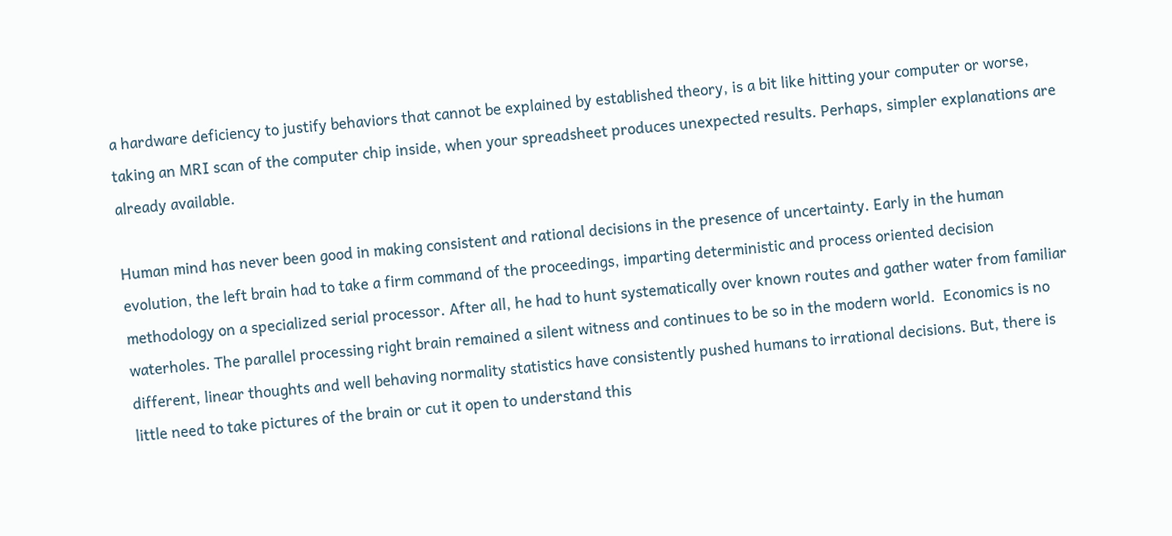a hardware deficiency to justify behaviors that cannot be explained by established theory, is a bit like hitting your computer or worse, taking an MRI scan of the computer chip inside, when your spreadsheet produces unexpected results. Perhaps, simpler explanations are already available.

Human mind has never been good in making consistent and rational decisions in the presence of uncertainty. Early in the human evolution, the left brain had to take a firm command of the proceedings, imparting deterministic and process oriented decision methodology on a specialized serial processor. After all, he had to hunt systematically over known routes and gather water from familiar waterholes. The parallel processing right brain remained a silent witness and continues to be so in the modern world.  Economics is no different, linear thoughts and well behaving normality statistics have consistently pushed humans to irrational decisions. But, there is little need to take pictures of the brain or cut it open to understand this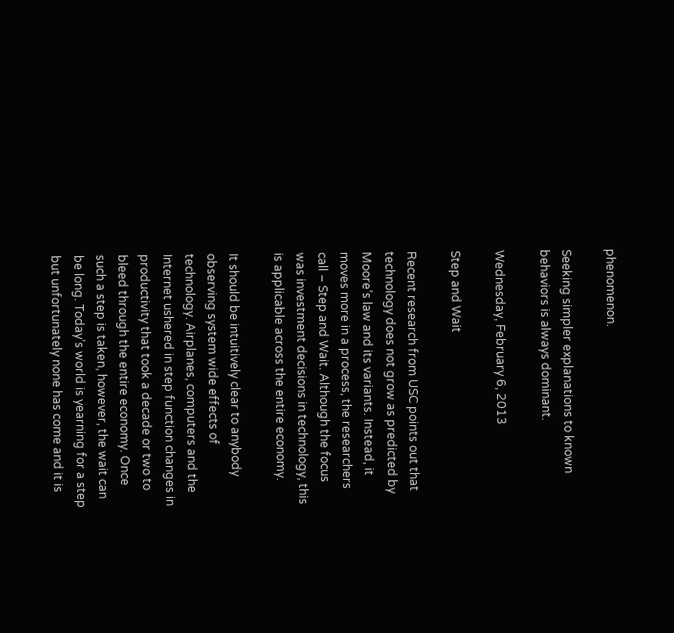phenomenon.

Seeking simpler explanations to known behaviors is always dominant.

Wednesday, February 6, 2013

Step and Wait

Recent research from USC points out that technology does not grow as predicted by Moore’s law and its variants. Instead, it moves more in a process, the researchers call – Step and Wait. Although the focus was investment decisions in technology, this is applicable across the entire economy.

It should be intuitively clear to anybody observing system wide effects of technology. Airplanes, computers and the Internet ushered in step function changes in productivity that took a decade or two to bleed through the entire economy. Once such a step is taken, however, the wait can be long. Today’s world is yearning for a step but unfortunately none has come and it is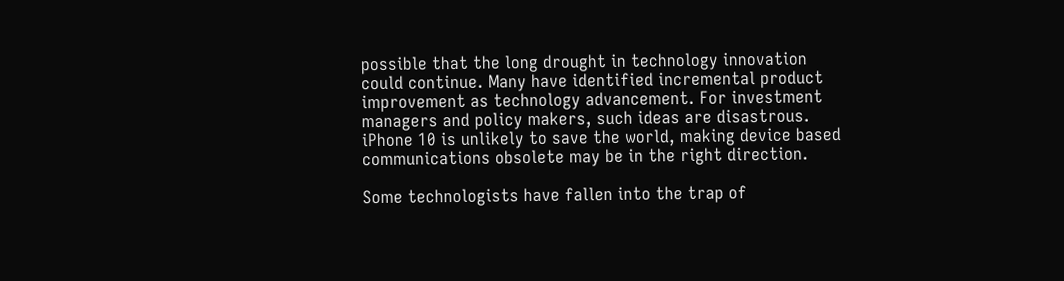possible that the long drought in technology innovation could continue. Many have identified incremental product improvement as technology advancement. For investment managers and policy makers, such ideas are disastrous. iPhone 10 is unlikely to save the world, making device based communications obsolete may be in the right direction.

Some technologists have fallen into the trap of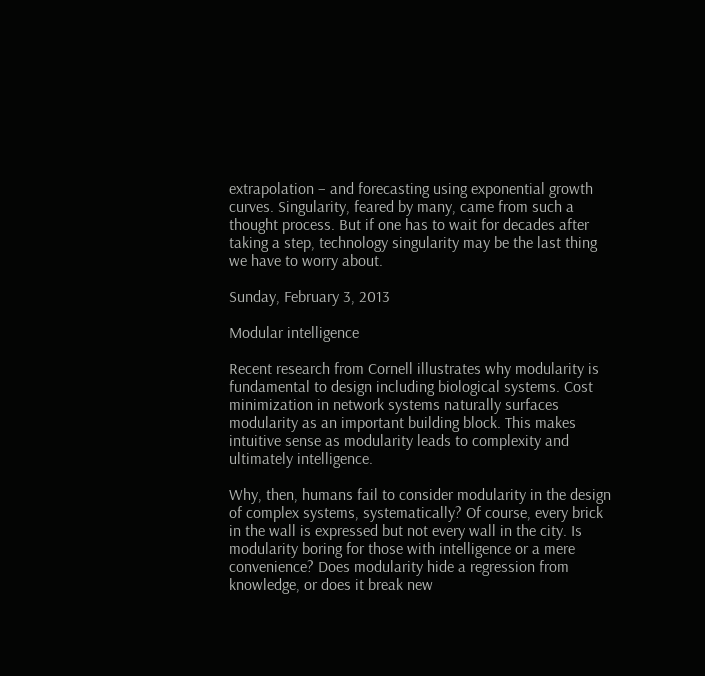extrapolation – and forecasting using exponential growth curves. Singularity, feared by many, came from such a thought process. But if one has to wait for decades after taking a step, technology singularity may be the last thing we have to worry about.

Sunday, February 3, 2013

Modular intelligence

Recent research from Cornell illustrates why modularity is fundamental to design including biological systems. Cost minimization in network systems naturally surfaces modularity as an important building block. This makes intuitive sense as modularity leads to complexity and ultimately intelligence.

Why, then, humans fail to consider modularity in the design of complex systems, systematically? Of course, every brick in the wall is expressed but not every wall in the city. Is modularity boring for those with intelligence or a mere convenience? Does modularity hide a regression from knowledge, or does it break new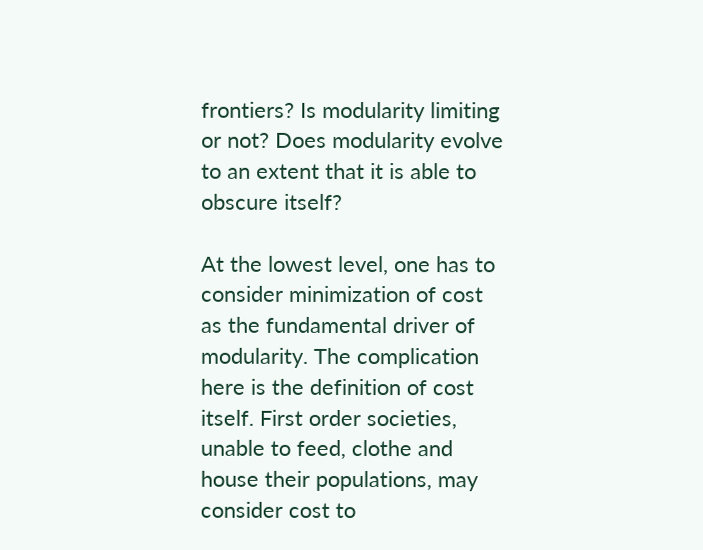frontiers? Is modularity limiting or not? Does modularity evolve to an extent that it is able to obscure itself?

At the lowest level, one has to consider minimization of cost as the fundamental driver of modularity. The complication here is the definition of cost itself. First order societies, unable to feed, clothe and house their populations, may consider cost to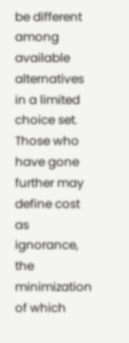be different among available alternatives in a limited choice set. Those who have gone further may define cost as ignorance, the minimization of which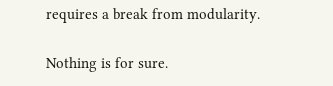requires a break from modularity.

Nothing is for sure.